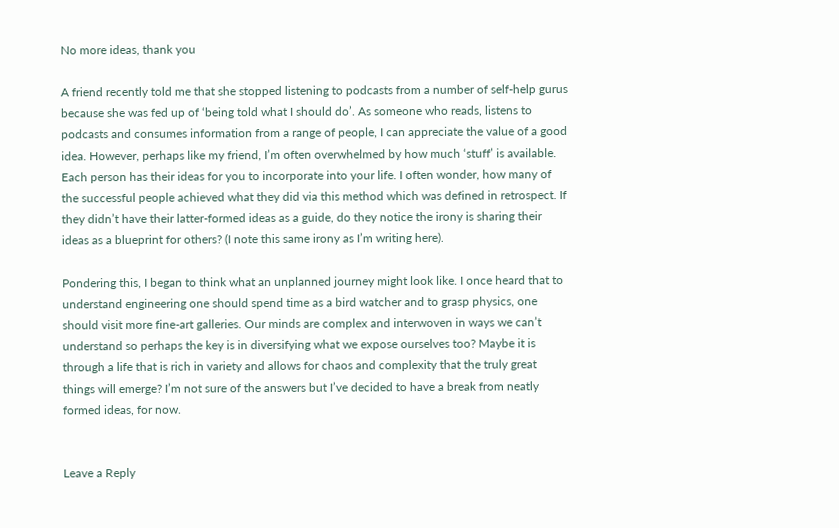No more ideas, thank you

A friend recently told me that she stopped listening to podcasts from a number of self-help gurus because she was fed up of ‘being told what I should do’. As someone who reads, listens to podcasts and consumes information from a range of people, I can appreciate the value of a good idea. However, perhaps like my friend, I’m often overwhelmed by how much ‘stuff’ is available. Each person has their ideas for you to incorporate into your life. I often wonder, how many of the successful people achieved what they did via this method which was defined in retrospect. If they didn’t have their latter-formed ideas as a guide, do they notice the irony is sharing their ideas as a blueprint for others? (I note this same irony as I’m writing here).

Pondering this, I began to think what an unplanned journey might look like. I once heard that to understand engineering one should spend time as a bird watcher and to grasp physics, one should visit more fine-art galleries. Our minds are complex and interwoven in ways we can’t understand so perhaps the key is in diversifying what we expose ourselves too? Maybe it is through a life that is rich in variety and allows for chaos and complexity that the truly great things will emerge? I’m not sure of the answers but I’ve decided to have a break from neatly formed ideas, for now.


Leave a Reply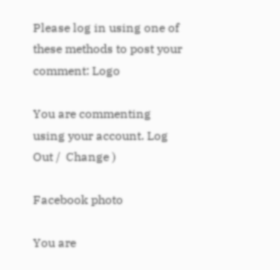Please log in using one of these methods to post your comment: Logo

You are commenting using your account. Log Out /  Change )

Facebook photo

You are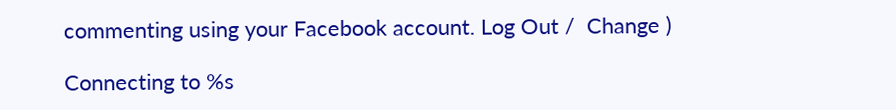commenting using your Facebook account. Log Out /  Change )

Connecting to %s